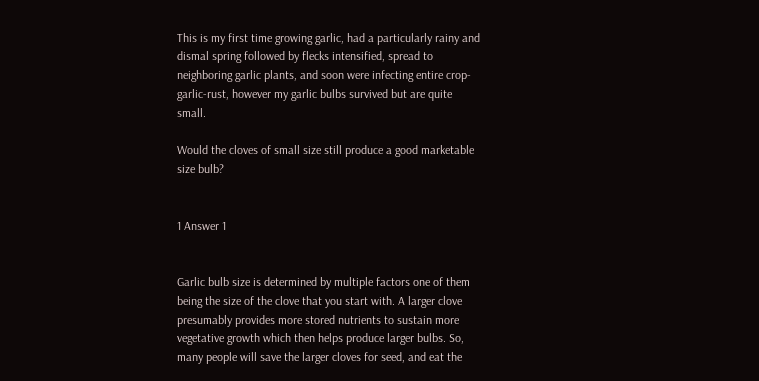This is my first time growing garlic, had a particularly rainy and dismal spring followed by flecks intensified, spread to neighboring garlic plants, and soon were infecting entire crop-garlic-rust, however my garlic bulbs survived but are quite small.

Would the cloves of small size still produce a good marketable size bulb?


1 Answer 1


Garlic bulb size is determined by multiple factors one of them being the size of the clove that you start with. A larger clove presumably provides more stored nutrients to sustain more vegetative growth which then helps produce larger bulbs. So, many people will save the larger cloves for seed, and eat the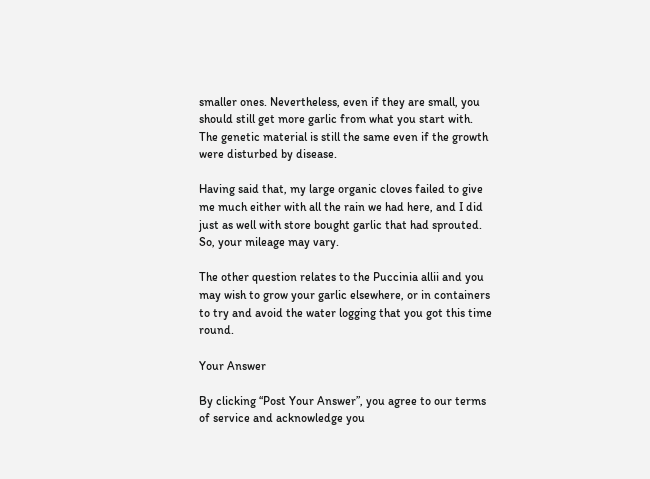smaller ones. Nevertheless, even if they are small, you should still get more garlic from what you start with. The genetic material is still the same even if the growth were disturbed by disease.

Having said that, my large organic cloves failed to give me much either with all the rain we had here, and I did just as well with store bought garlic that had sprouted. So, your mileage may vary.

The other question relates to the Puccinia allii and you may wish to grow your garlic elsewhere, or in containers to try and avoid the water logging that you got this time round.

Your Answer

By clicking “Post Your Answer”, you agree to our terms of service and acknowledge you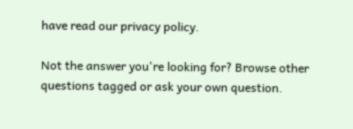have read our privacy policy.

Not the answer you're looking for? Browse other questions tagged or ask your own question.